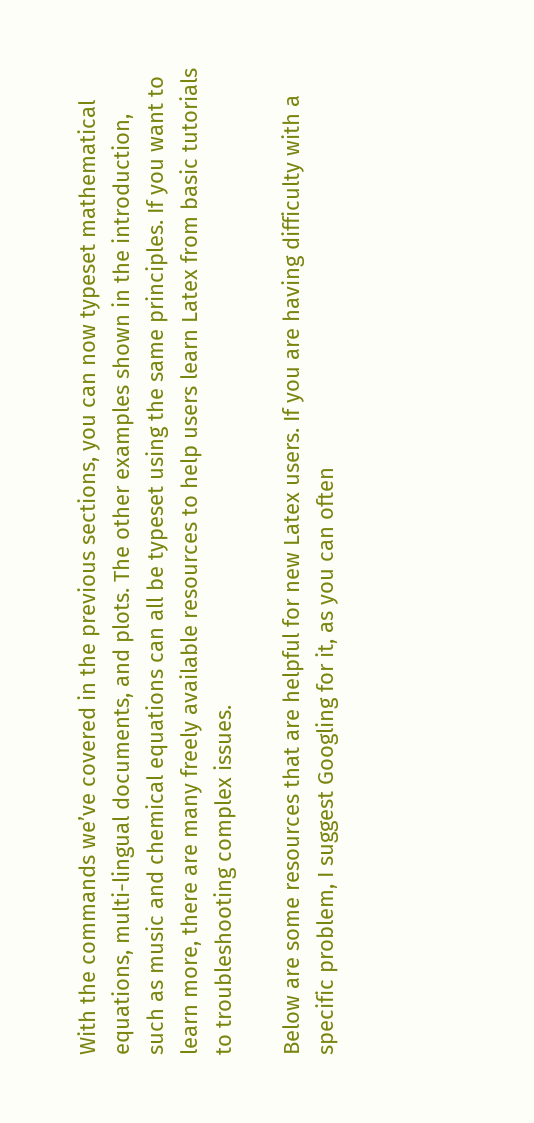With the commands we’ve covered in the previous sections, you can now typeset mathematical equations, multi-lingual documents, and plots. The other examples shown in the introduction, such as music and chemical equations can all be typeset using the same principles. If you want to learn more, there are many freely available resources to help users learn Latex from basic tutorials to troubleshooting complex issues.

Below are some resources that are helpful for new Latex users. If you are having difficulty with a specific problem, I suggest Googling for it, as you can often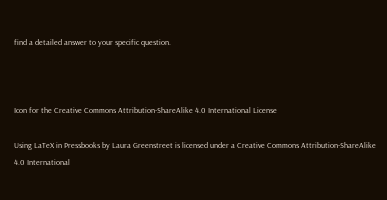find a detailed answer to your specific question.



Icon for the Creative Commons Attribution-ShareAlike 4.0 International License

Using LaTeX in Pressbooks by Laura Greenstreet is licensed under a Creative Commons Attribution-ShareAlike 4.0 International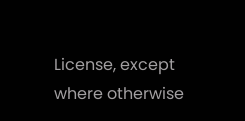License, except where otherwise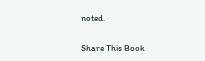noted.

Share This Book